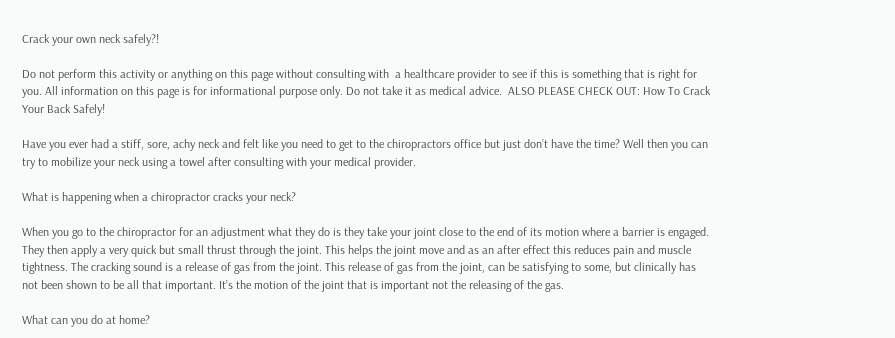Crack your own neck safely?!

Do not perform this activity or anything on this page without consulting with  a healthcare provider to see if this is something that is right for you. All information on this page is for informational purpose only. Do not take it as medical advice.  ALSO PLEASE CHECK OUT: How To Crack Your Back Safely!

Have you ever had a stiff, sore, achy neck and felt like you need to get to the chiropractors office but just don’t have the time? Well then you can try to mobilize your neck using a towel after consulting with your medical provider.

What is happening when a chiropractor cracks your neck?

When you go to the chiropractor for an adjustment what they do is they take your joint close to the end of its motion where a barrier is engaged. They then apply a very quick but small thrust through the joint. This helps the joint move and as an after effect this reduces pain and muscle tightness. The cracking sound is a release of gas from the joint. This release of gas from the joint, can be satisfying to some, but clinically has not been shown to be all that important. It’s the motion of the joint that is important not the releasing of the gas.

What can you do at home?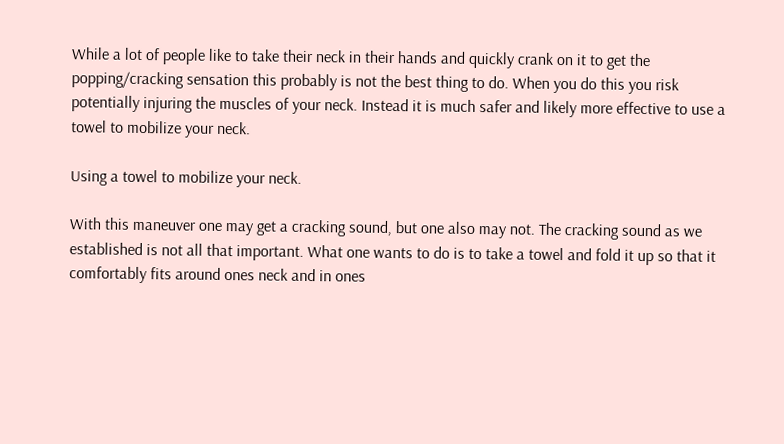While a lot of people like to take their neck in their hands and quickly crank on it to get the popping/cracking sensation this probably is not the best thing to do. When you do this you risk potentially injuring the muscles of your neck. Instead it is much safer and likely more effective to use a towel to mobilize your neck.

Using a towel to mobilize your neck.

With this maneuver one may get a cracking sound, but one also may not. The cracking sound as we established is not all that important. What one wants to do is to take a towel and fold it up so that it comfortably fits around ones neck and in ones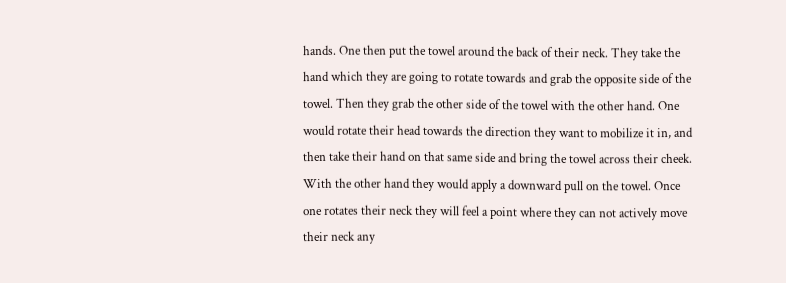hands. One then put the towel around the back of their neck. They take the hand which they are going to rotate towards and grab the opposite side of the towel. Then they grab the other side of the towel with the other hand. One would rotate their head towards the direction they want to mobilize it in, and then take their hand on that same side and bring the towel across their cheek. With the other hand they would apply a downward pull on the towel. Once one rotates their neck they will feel a point where they can not actively move their neck any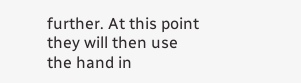further. At this point they will then use the hand in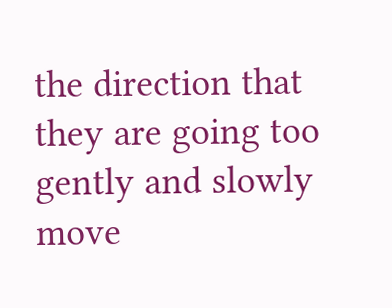the direction that they are going too gently and slowly move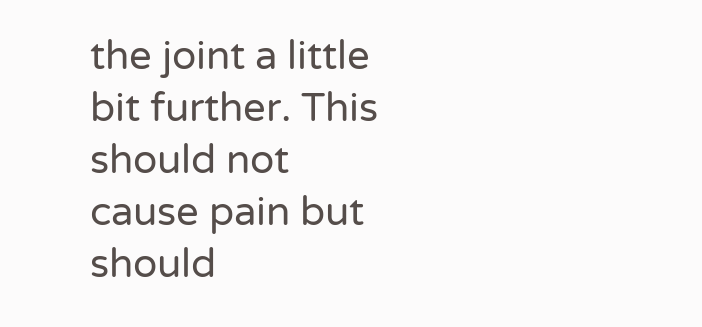the joint a little bit further. This should not cause pain but should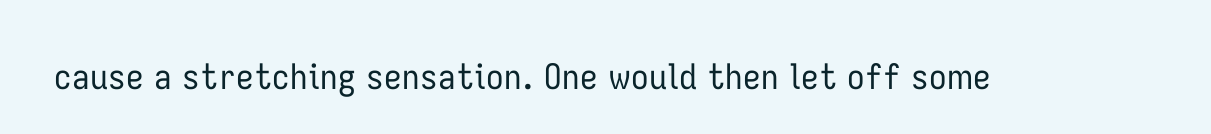cause a stretching sensation. One would then let off some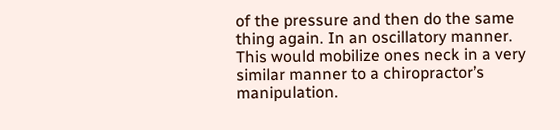of the pressure and then do the same thing again. In an oscillatory manner. This would mobilize ones neck in a very similar manner to a chiropractor’s manipulation.